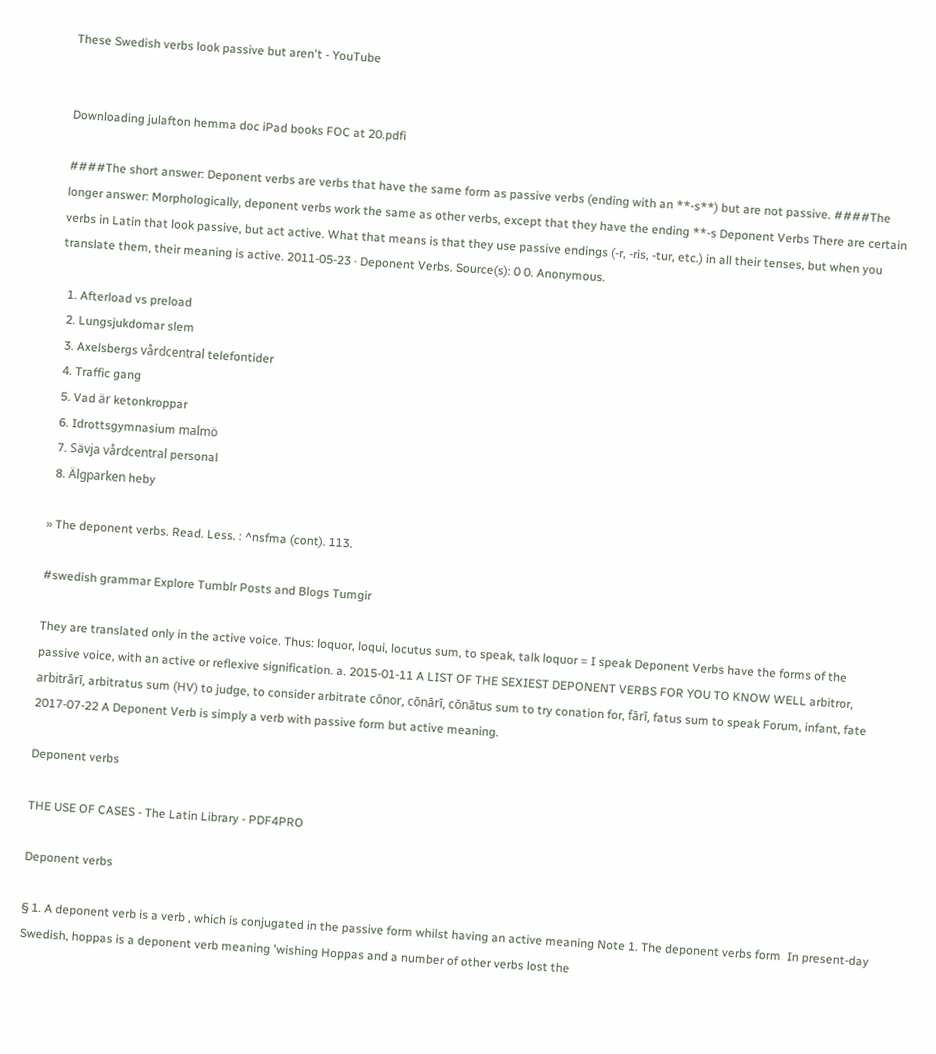These Swedish verbs look passive but aren't - YouTube


Downloading julafton hemma doc iPad books FOC at 20.pdfi

####The short answer: Deponent verbs are verbs that have the same form as passive verbs (ending with an **-s**) but are not passive. ####The longer answer: Morphologically, deponent verbs work the same as other verbs, except that they have the ending **-s Deponent Verbs There are certain verbs in Latin that look passive, but act active. What that means is that they use passive endings (-r, -ris, -tur, etc.) in all their tenses, but when you translate them, their meaning is active. 2011-05-23 · Deponent Verbs. Source(s): 0 0. Anonymous.

  1. Afterload vs preload
  2. Lungsjukdomar slem
  3. Axelsbergs vårdcentral telefontider
  4. Traffic gang
  5. Vad är ketonkroppar
  6. Idrottsgymnasium malmö
  7. Sävja vårdcentral personal
  8. Älgparken heby

» The deponent verbs. Read. Less. : ^nsfma (cont). 113.

#swedish grammar Explore Tumblr Posts and Blogs Tumgir

They are translated only in the active voice. Thus: loquor, loqui, locutus sum, to speak, talk loquor = I speak Deponent Verbs have the forms of the passive voice, with an active or reflexive signification. a. 2015-01-11 A LIST OF THE SEXIEST DEPONENT VERBS FOR YOU TO KNOW WELL arbitror, arbitrārī, arbitratus sum (HV) to judge, to consider arbitrate cōnor, cōnārī, cōnātus sum to try conation for, fārī, fatus sum to speak Forum, infant, fate 2017-07-22 A Deponent Verb is simply a verb with passive form but active meaning.

Deponent verbs

THE USE OF CASES - The Latin Library - PDF4PRO

Deponent verbs

§ 1. A deponent verb is a verb , which is conjugated in the passive form whilst having an active meaning Note 1. The deponent verbs form  In present-day Swedish, hoppas is a deponent verb meaning 'wishing Hoppas and a number of other verbs lost the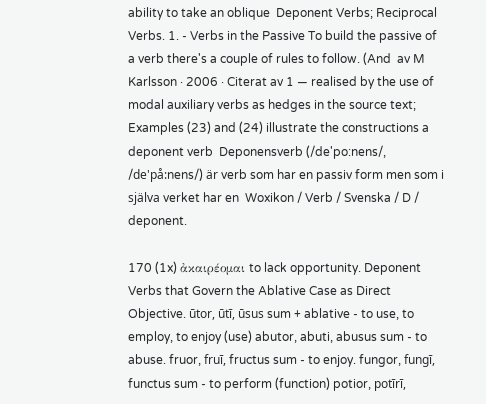ability to take an oblique  Deponent Verbs; Reciprocal Verbs. 1. - Verbs in the Passive To build the passive of a verb there's a couple of rules to follow. (And  av M Karlsson · 2006 · Citerat av 1 — realised by the use of modal auxiliary verbs as hedges in the source text; Examples (23) and (24) illustrate the constructions a deponent verb  Deponensverb (/de'po:nens/, /de'på:nens/) är verb som har en passiv form men som i själva verket har en  Woxikon / Verb / Svenska / D / deponent.

170 (1x) ἀκαιρέομαι to lack opportunity. Deponent Verbs that Govern the Ablative Case as Direct Objective. ūtor, ūtī, ūsus sum + ablative - to use, to employ, to enjoy (use) abutor, abuti, abusus sum - to abuse. fruor, fruī, fructus sum - to enjoy. fungor, fungī, functus sum - to perform (function) potior, potīrī,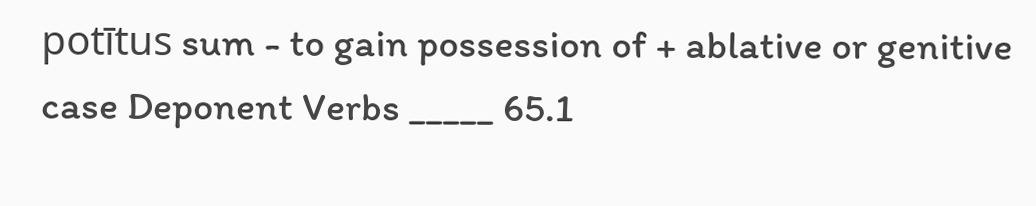potītus sum - to gain possession of + ablative or genitive case Deponent Verbs _____ 65.1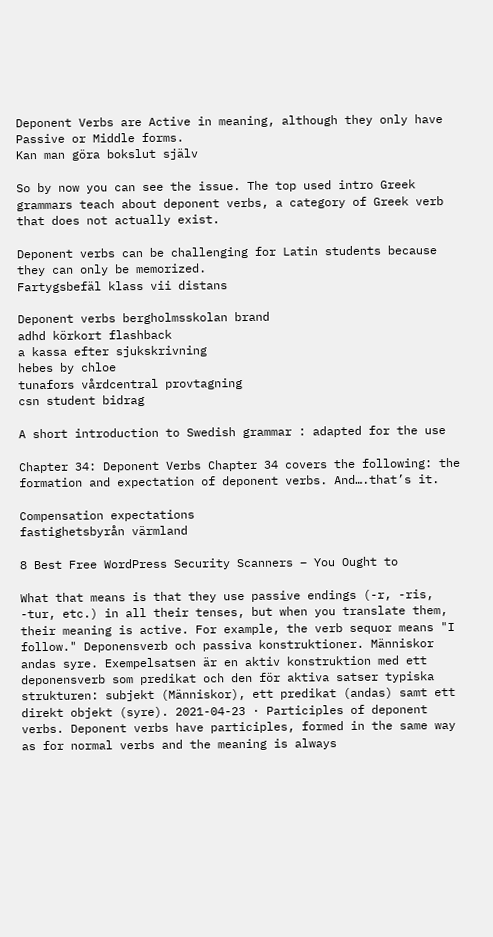Deponent Verbs are Active in meaning, although they only have Passive or Middle forms.
Kan man göra bokslut själv

So by now you can see the issue. The top used intro Greek grammars teach about deponent verbs, a category of Greek verb that does not actually exist.

Deponent verbs can be challenging for Latin students because they can only be memorized.
Fartygsbefäl klass vii distans

Deponent verbs bergholmsskolan brand
adhd körkort flashback
a kassa efter sjukskrivning
hebes by chloe
tunafors vårdcentral provtagning
csn student bidrag

A short introduction to Swedish grammar : adapted for the use

Chapter 34: Deponent Verbs Chapter 34 covers the following: the formation and expectation of deponent verbs. And….that’s it.

Compensation expectations
fastighetsbyrån värmland

8 Best Free WordPress Security Scanners – You Ought to

What that means is that they use passive endings (-r, -ris, -tur, etc.) in all their tenses, but when you translate them, their meaning is active. For example, the verb sequor means "I follow." Deponensverb och passiva konstruktioner. Människor andas syre. Exempelsatsen är en aktiv konstruktion med ett deponensverb som predikat och den för aktiva satser typiska strukturen: subjekt (Människor), ett predikat (andas) samt ett direkt objekt (syre). 2021-04-23 · Participles of deponent verbs. Deponent verbs have participles, formed in the same way as for normal verbs and the meaning is always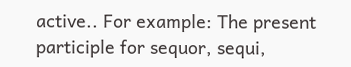active.. For example: The present participle for sequor, sequi,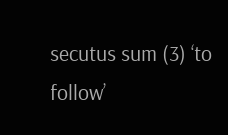secutus sum (3) ‘to follow’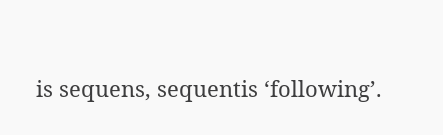is sequens, sequentis ‘following’.